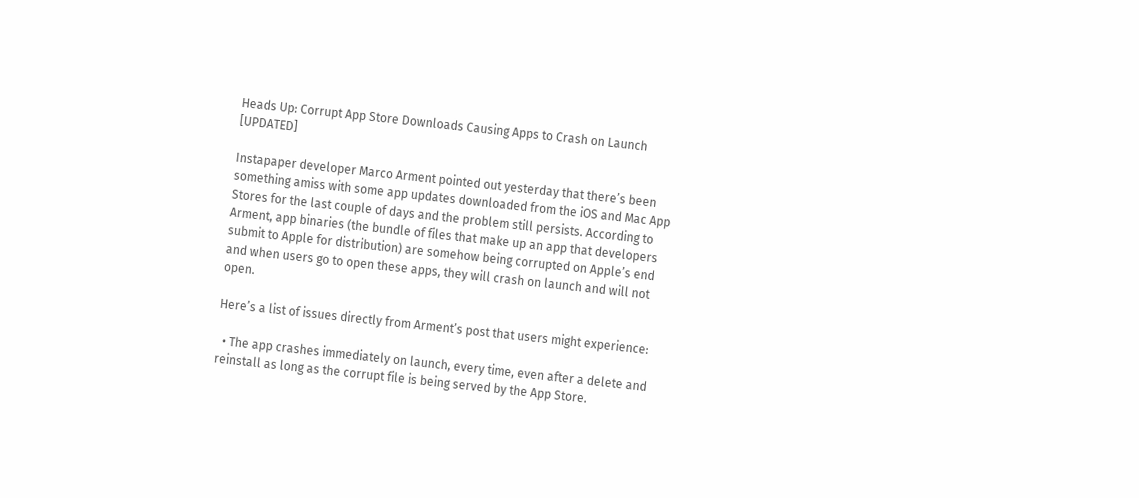Heads Up: Corrupt App Store Downloads Causing Apps to Crash on Launch [UPDATED]

Instapaper developer Marco Arment pointed out yesterday that there’s been something amiss with some app updates downloaded from the iOS and Mac App Stores for the last couple of days and the problem still persists. According to Arment, app binaries (the bundle of files that make up an app that developers submit to Apple for distribution) are somehow being corrupted on Apple’s end and when users go to open these apps, they will crash on launch and will not open.

Here’s a list of issues directly from Arment’s post that users might experience:

  • The app crashes immediately on launch, every time, even after a delete and reinstall as long as the corrupt file is being served by the App Store.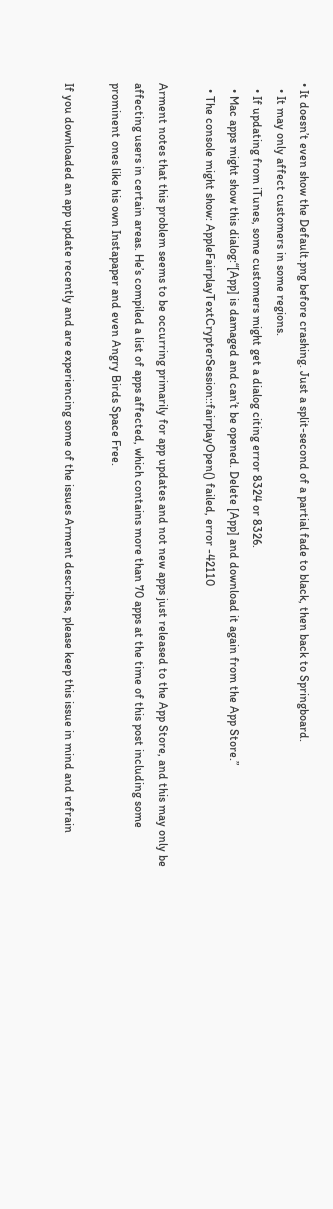• It doesn’t even show the Default.png before crashing. Just a split-second of a partial fade to black, then back to Springboard.
  • It may only affect customers in some regions.
  • If updating from iTunes, some customers might get a dialog citing error 8324 or 8326.
  • Mac apps might show this dialog:“[App] is damaged and can’t be opened. Delete [App] and download it again from the App Store.”
  • The console might show: AppleFairplayTextCrypterSession::fairplayOpen() failed, error -42110

Arment notes that this problem seems to be occurring primarily for app updates and not new apps just released to the App Store, and this may only be affecting users in certain areas. He’s compiled a list of apps affected, which contains more than 70 apps at the time of this post including some prominent ones like his own Instapaper and even Angry Birds Space Free.

If you downloaded an app update recently and are experiencing some of the issues Arment describes, please keep this issue in mind and refrain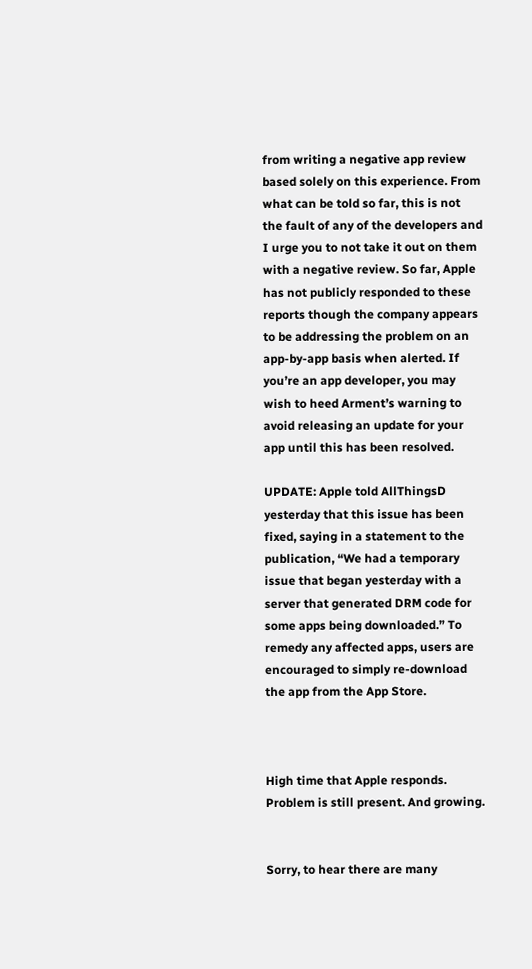from writing a negative app review based solely on this experience. From what can be told so far, this is not the fault of any of the developers and I urge you to not take it out on them with a negative review. So far, Apple has not publicly responded to these reports though the company appears to be addressing the problem on an app-by-app basis when alerted. If you’re an app developer, you may wish to heed Arment’s warning to avoid releasing an update for your app until this has been resolved.

UPDATE: Apple told AllThingsD yesterday that this issue has been fixed, saying in a statement to the publication, “We had a temporary issue that began yesterday with a server that generated DRM code for some apps being downloaded.” To remedy any affected apps, users are encouraged to simply re-download the app from the App Store.



High time that Apple responds. Problem is still present. And growing.


Sorry, to hear there are many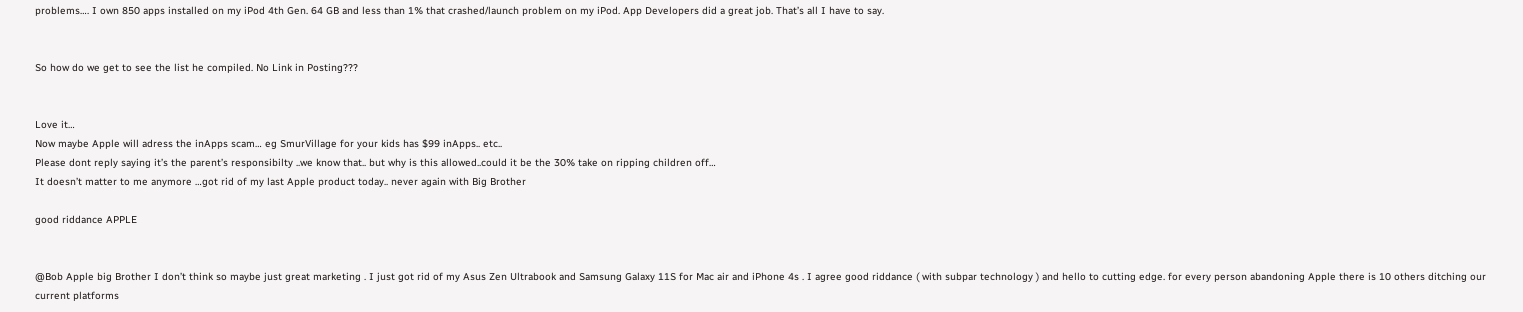problems…. I own 850 apps installed on my iPod 4th Gen. 64 GB and less than 1% that crashed/launch problem on my iPod. App Developers did a great job. That’s all I have to say.


So how do we get to see the list he compiled. No Link in Posting???


Love it…
Now maybe Apple will adress the inApps scam… eg SmurVillage for your kids has $99 inApps.. etc..
Please dont reply saying it’s the parent’s responsibilty ..we know that.. but why is this allowed..could it be the 30% take on ripping children off…
It doesn’t matter to me anymore …got rid of my last Apple product today.. never again with Big Brother

good riddance APPLE


@Bob Apple big Brother I don’t think so maybe just great marketing . I just got rid of my Asus Zen Ultrabook and Samsung Galaxy 11S for Mac air and iPhone 4s . I agree good riddance ( with subpar technology ) and hello to cutting edge. for every person abandoning Apple there is 10 others ditching our current platforms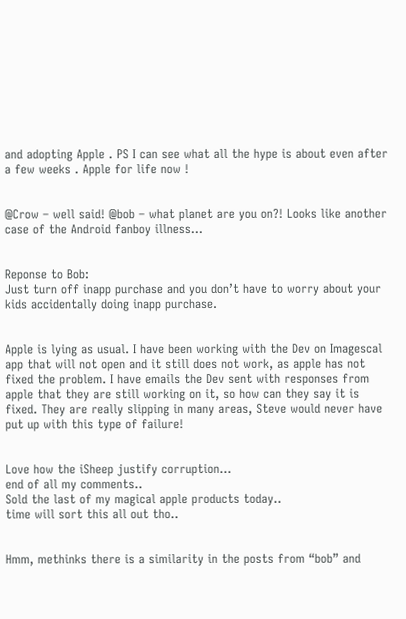and adopting Apple . PS I can see what all the hype is about even after a few weeks . Apple for life now !


@Crow – well said! @bob – what planet are you on?! Looks like another case of the Android fanboy illness…


Reponse to Bob:
Just turn off inapp purchase and you don’t have to worry about your kids accidentally doing inapp purchase.


Apple is lying as usual. I have been working with the Dev on Imagescal app that will not open and it still does not work, as apple has not fixed the problem. I have emails the Dev sent with responses from apple that they are still working on it, so how can they say it is fixed. They are really slipping in many areas, Steve would never have put up with this type of failure!


Love how the iSheep justify corruption…
end of all my comments..
Sold the last of my magical apple products today..
time will sort this all out tho..


Hmm, methinks there is a similarity in the posts from “bob” and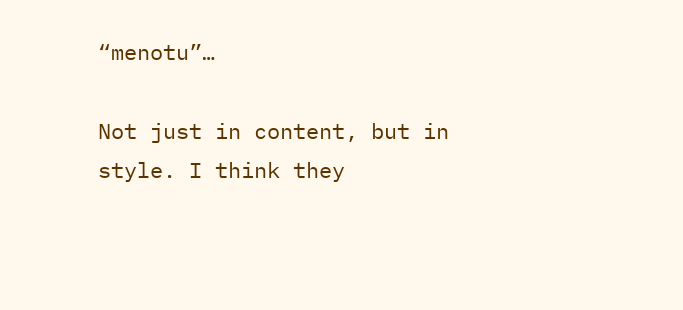“menotu”…

Not just in content, but in style. I think they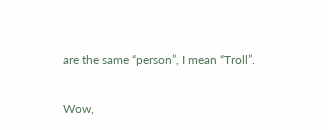are the same “person”, I mean “Troll”.


Wow,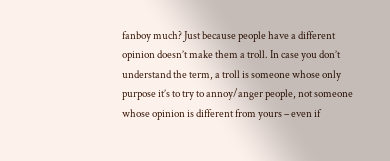fanboy much? Just because people have a different opinion doesn’t make them a troll. In case you don’t understand the term, a troll is someone whose only purpose it’s to try to annoy/anger people, not someone whose opinion is different from yours – even if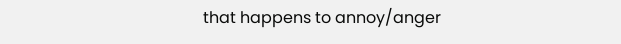that happens to annoy/anger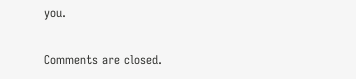you.

Comments are closed.